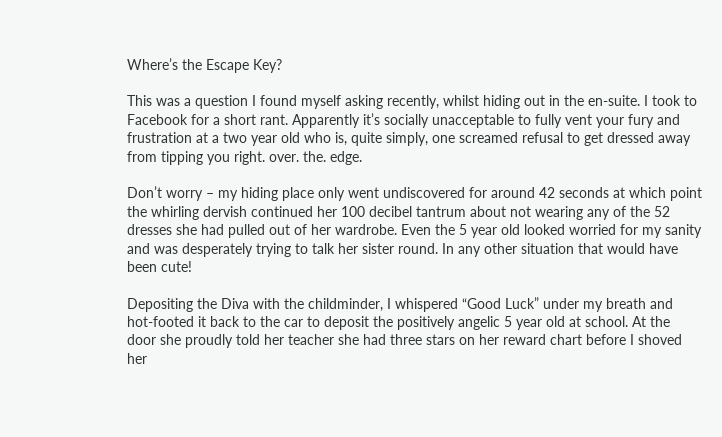Where’s the Escape Key?

This was a question I found myself asking recently, whilst hiding out in the en-suite. I took to Facebook for a short rant. Apparently it’s socially unacceptable to fully vent your fury and frustration at a two year old who is, quite simply, one screamed refusal to get dressed away from tipping you right. over. the. edge.

Don’t worry – my hiding place only went undiscovered for around 42 seconds at which point the whirling dervish continued her 100 decibel tantrum about not wearing any of the 52 dresses she had pulled out of her wardrobe. Even the 5 year old looked worried for my sanity and was desperately trying to talk her sister round. In any other situation that would have been cute!

Depositing the Diva with the childminder, I whispered “Good Luck” under my breath and hot-footed it back to the car to deposit the positively angelic 5 year old at school. At the door she proudly told her teacher she had three stars on her reward chart before I shoved her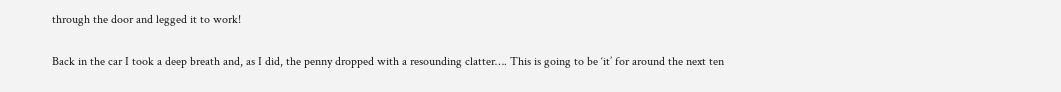through the door and legged it to work!

Back in the car I took a deep breath and, as I did, the penny dropped with a resounding clatter…. This is going to be ‘it’ for around the next ten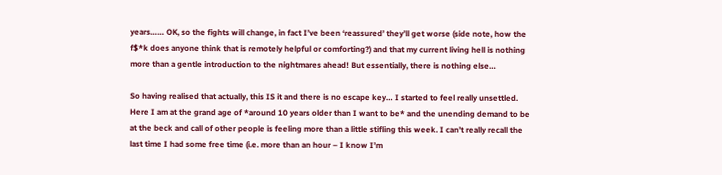years…… OK, so the fights will change, in fact I’ve been ‘reassured’ they’ll get worse (side note, how the f$*k does anyone think that is remotely helpful or comforting?) and that my current living hell is nothing more than a gentle introduction to the nightmares ahead! But essentially, there is nothing else…

So having realised that actually, this IS it and there is no escape key… I started to feel really unsettled. Here I am at the grand age of *around 10 years older than I want to be* and the unending demand to be at the beck and call of other people is feeling more than a little stifling this week. I can’t really recall the last time I had some free time (i.e. more than an hour – I know I’m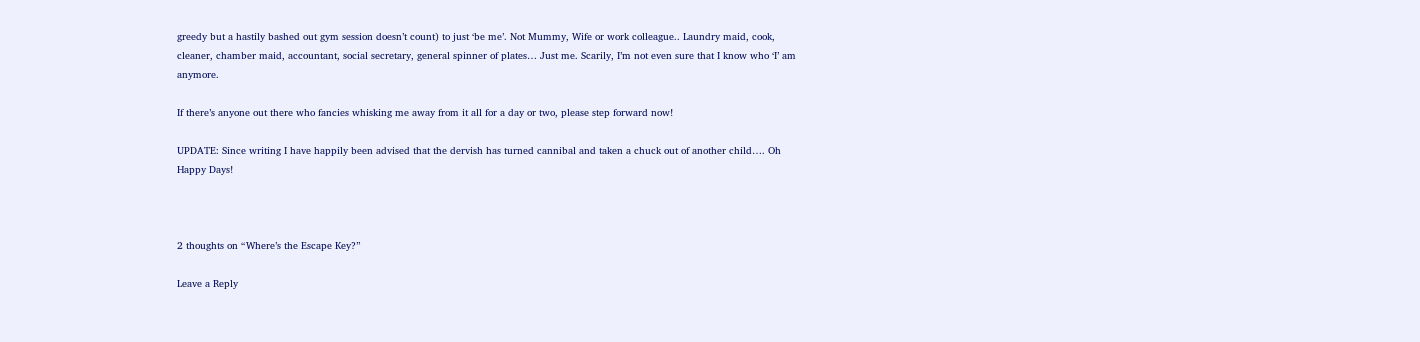greedy but a hastily bashed out gym session doesn’t count) to just ‘be me’. Not Mummy, Wife or work colleague.. Laundry maid, cook, cleaner, chamber maid, accountant, social secretary, general spinner of plates… Just me. Scarily, I’m not even sure that I know who ‘I’ am anymore.

If there’s anyone out there who fancies whisking me away from it all for a day or two, please step forward now!

UPDATE: Since writing I have happily been advised that the dervish has turned cannibal and taken a chuck out of another child…. Oh Happy Days!



2 thoughts on “Where’s the Escape Key?”

Leave a Reply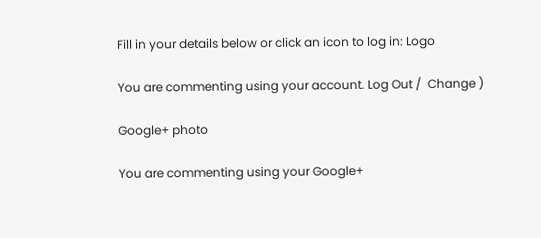Fill in your details below or click an icon to log in: Logo

You are commenting using your account. Log Out /  Change )

Google+ photo

You are commenting using your Google+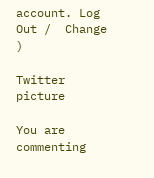account. Log Out /  Change )

Twitter picture

You are commenting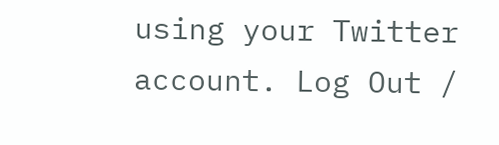using your Twitter account. Log Out /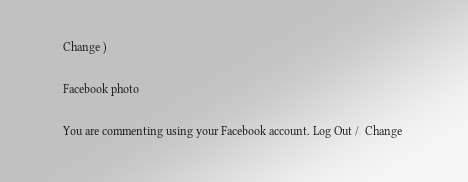Change )

Facebook photo

You are commenting using your Facebook account. Log Out /  Change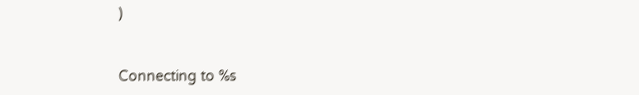)


Connecting to %s